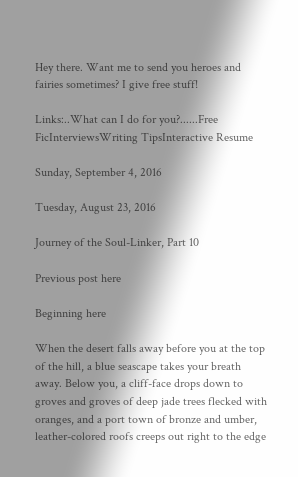Hey there. Want me to send you heroes and fairies sometimes? I give free stuff!

Links:..What can I do for you?......Free FicInterviewsWriting TipsInteractive Resume

Sunday, September 4, 2016

Tuesday, August 23, 2016

Journey of the Soul-Linker, Part 10

Previous post here

Beginning here

When the desert falls away before you at the top of the hill, a blue seascape takes your breath away. Below you, a cliff-face drops down to groves and groves of deep jade trees flecked with oranges, and a port town of bronze and umber, leather-colored roofs creeps out right to the edge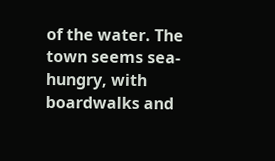of the water. The town seems sea-hungry, with boardwalks and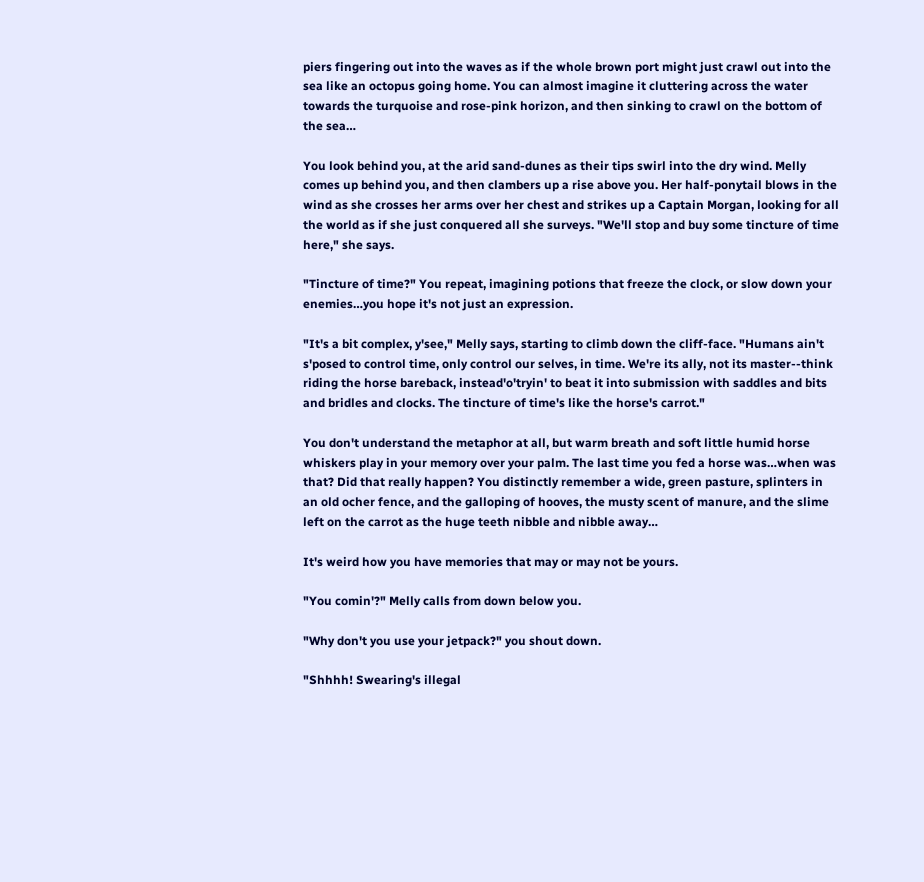piers fingering out into the waves as if the whole brown port might just crawl out into the sea like an octopus going home. You can almost imagine it cluttering across the water towards the turquoise and rose-pink horizon, and then sinking to crawl on the bottom of the sea…

You look behind you, at the arid sand-dunes as their tips swirl into the dry wind. Melly comes up behind you, and then clambers up a rise above you. Her half-ponytail blows in the wind as she crosses her arms over her chest and strikes up a Captain Morgan, looking for all the world as if she just conquered all she surveys. "We'll stop and buy some tincture of time here," she says.

"Tincture of time?" You repeat, imagining potions that freeze the clock, or slow down your enemies…you hope it's not just an expression.

"It's a bit complex, y'see," Melly says, starting to climb down the cliff-face. "Humans ain't s'posed to control time, only control our selves, in time. We're its ally, not its master--think riding the horse bareback, instead'o'tryin' to beat it into submission with saddles and bits and bridles and clocks. The tincture of time's like the horse's carrot."

You don't understand the metaphor at all, but warm breath and soft little humid horse whiskers play in your memory over your palm. The last time you fed a horse was…when was that? Did that really happen? You distinctly remember a wide, green pasture, splinters in an old ocher fence, and the galloping of hooves, the musty scent of manure, and the slime left on the carrot as the huge teeth nibble and nibble away…

It's weird how you have memories that may or may not be yours.

"You comin'?" Melly calls from down below you.

"Why don't you use your jetpack?" you shout down.

"Shhhh! Swearing's illegal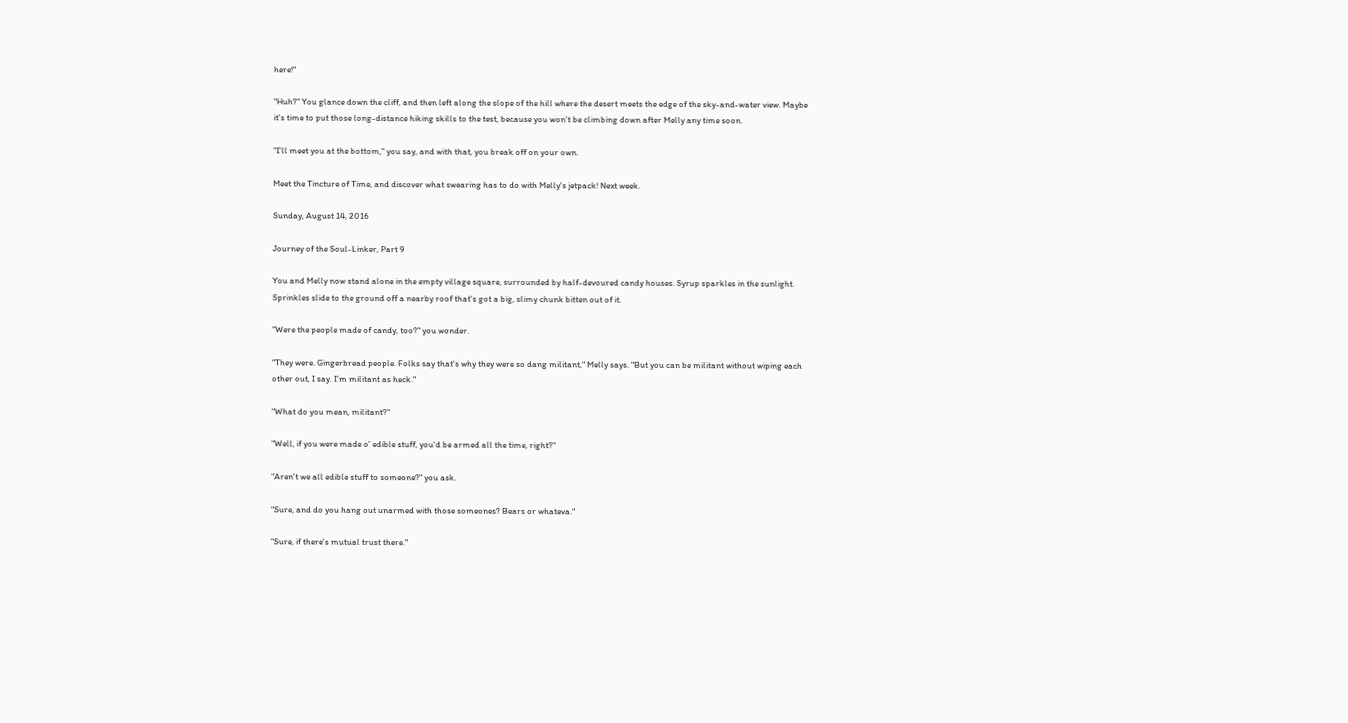here!"

"Huh?" You glance down the cliff, and then left along the slope of the hill where the desert meets the edge of the sky-and-water view. Maybe it's time to put those long-distance hiking skills to the test, because you won't be climbing down after Melly any time soon.

"I'll meet you at the bottom," you say, and with that, you break off on your own.

Meet the Tincture of Time, and discover what swearing has to do with Melly's jetpack! Next week.

Sunday, August 14, 2016

Journey of the Soul-Linker, Part 9

You and Melly now stand alone in the empty village square, surrounded by half-devoured candy houses. Syrup sparkles in the sunlight. Sprinkles slide to the ground off a nearby roof that's got a big, slimy chunk bitten out of it.

"Were the people made of candy, too?" you wonder.

"They were. Gingerbread people. Folks say that's why they were so dang militant," Melly says. "But you can be militant without wiping each other out, I say. I'm militant as heck."

"What do you mean, militant?"

"Well, if you were made o' edible stuff, you'd be armed all the time, right?"

"Aren't we all edible stuff to someone?" you ask.

"Sure, and do you hang out unarmed with those someones? Bears or whateva."

"Sure, if there's mutual trust there."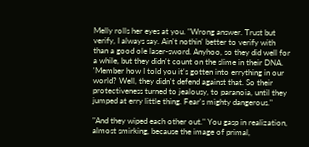Melly rolls her eyes at you. "Wrong answer. Trust but verify, I always say. Ain't nothin' better to verify with than a good ole laser-sword. Anyhoo, so they did well for a while, but they didn't count on the slime in their DNA. 'Member how I told you it's gotten into errything in our world? Well, they didn't defend against that. So their protectiveness turned to jealousy, to paranoia, until they jumped at erry little thing. Fear's mighty dangerous."

"And they wiped each other out." You gasp in realization, almost smirking, because the image of primal,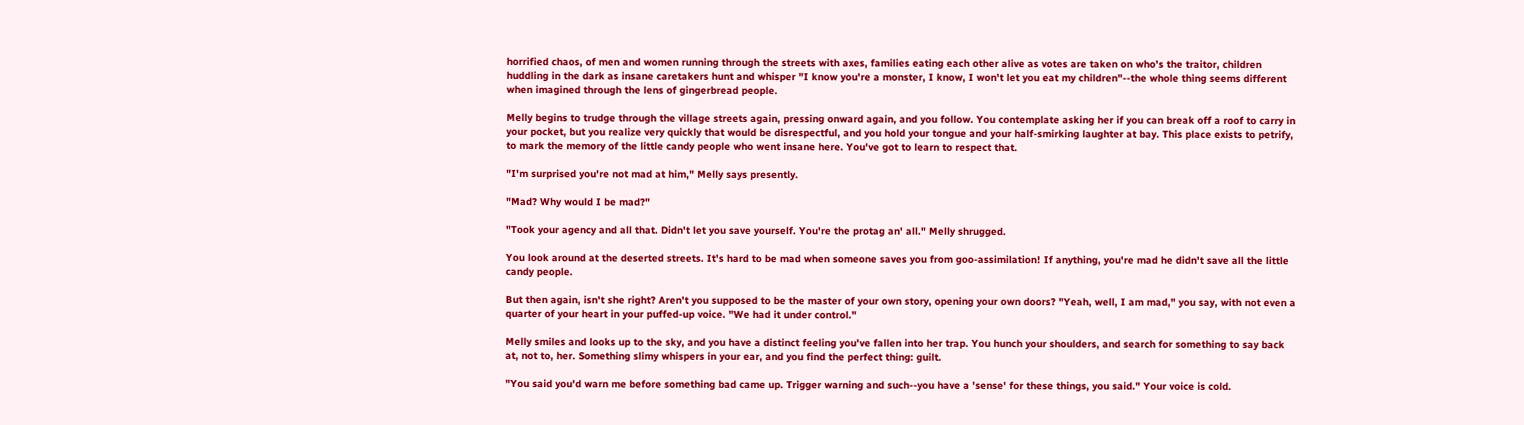horrified chaos, of men and women running through the streets with axes, families eating each other alive as votes are taken on who's the traitor, children huddling in the dark as insane caretakers hunt and whisper "I know you're a monster, I know, I won't let you eat my children"--the whole thing seems different when imagined through the lens of gingerbread people.

Melly begins to trudge through the village streets again, pressing onward again, and you follow. You contemplate asking her if you can break off a roof to carry in your pocket, but you realize very quickly that would be disrespectful, and you hold your tongue and your half-smirking laughter at bay. This place exists to petrify, to mark the memory of the little candy people who went insane here. You've got to learn to respect that.

"I'm surprised you're not mad at him," Melly says presently.

"Mad? Why would I be mad?"

"Took your agency and all that. Didn't let you save yourself. You're the protag an' all." Melly shrugged.

You look around at the deserted streets. It's hard to be mad when someone saves you from goo-assimilation! If anything, you're mad he didn't save all the little candy people.

But then again, isn't she right? Aren't you supposed to be the master of your own story, opening your own doors? "Yeah, well, I am mad," you say, with not even a quarter of your heart in your puffed-up voice. "We had it under control."

Melly smiles and looks up to the sky, and you have a distinct feeling you've fallen into her trap. You hunch your shoulders, and search for something to say back at, not to, her. Something slimy whispers in your ear, and you find the perfect thing: guilt.

"You said you'd warn me before something bad came up. Trigger warning and such--you have a 'sense' for these things, you said." Your voice is cold.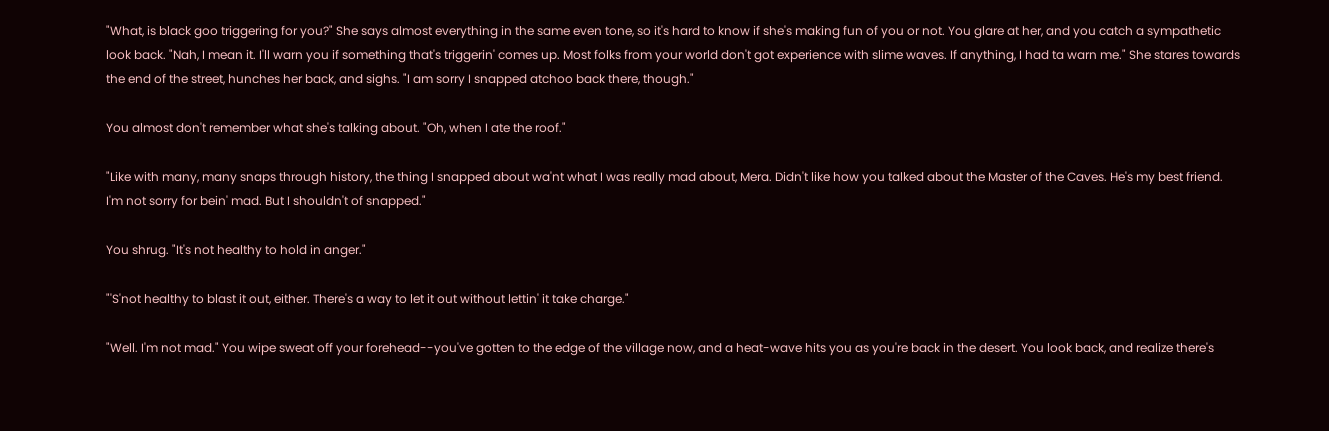"What, is black goo triggering for you?" She says almost everything in the same even tone, so it's hard to know if she's making fun of you or not. You glare at her, and you catch a sympathetic look back. "Nah, I mean it. I'll warn you if something that's triggerin' comes up. Most folks from your world don't got experience with slime waves. If anything, I had ta warn me." She stares towards the end of the street, hunches her back, and sighs. "I am sorry I snapped atchoo back there, though."

You almost don't remember what she's talking about. "Oh, when I ate the roof."

"Like with many, many snaps through history, the thing I snapped about wa'nt what I was really mad about, Mera. Didn't like how you talked about the Master of the Caves. He's my best friend. I'm not sorry for bein' mad. But I shouldn't of snapped."

You shrug. "It's not healthy to hold in anger."

"'S'not healthy to blast it out, either. There's a way to let it out without lettin' it take charge."

"Well. I'm not mad." You wipe sweat off your forehead--you've gotten to the edge of the village now, and a heat-wave hits you as you're back in the desert. You look back, and realize there's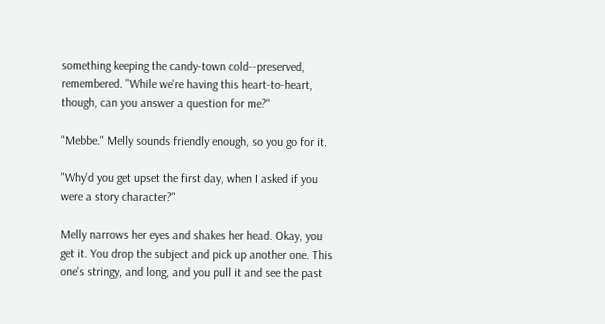something keeping the candy-town cold--preserved, remembered. "While we're having this heart-to-heart, though, can you answer a question for me?"

"Mebbe." Melly sounds friendly enough, so you go for it.

"Why'd you get upset the first day, when I asked if you were a story character?"

Melly narrows her eyes and shakes her head. Okay, you get it. You drop the subject and pick up another one. This one's stringy, and long, and you pull it and see the past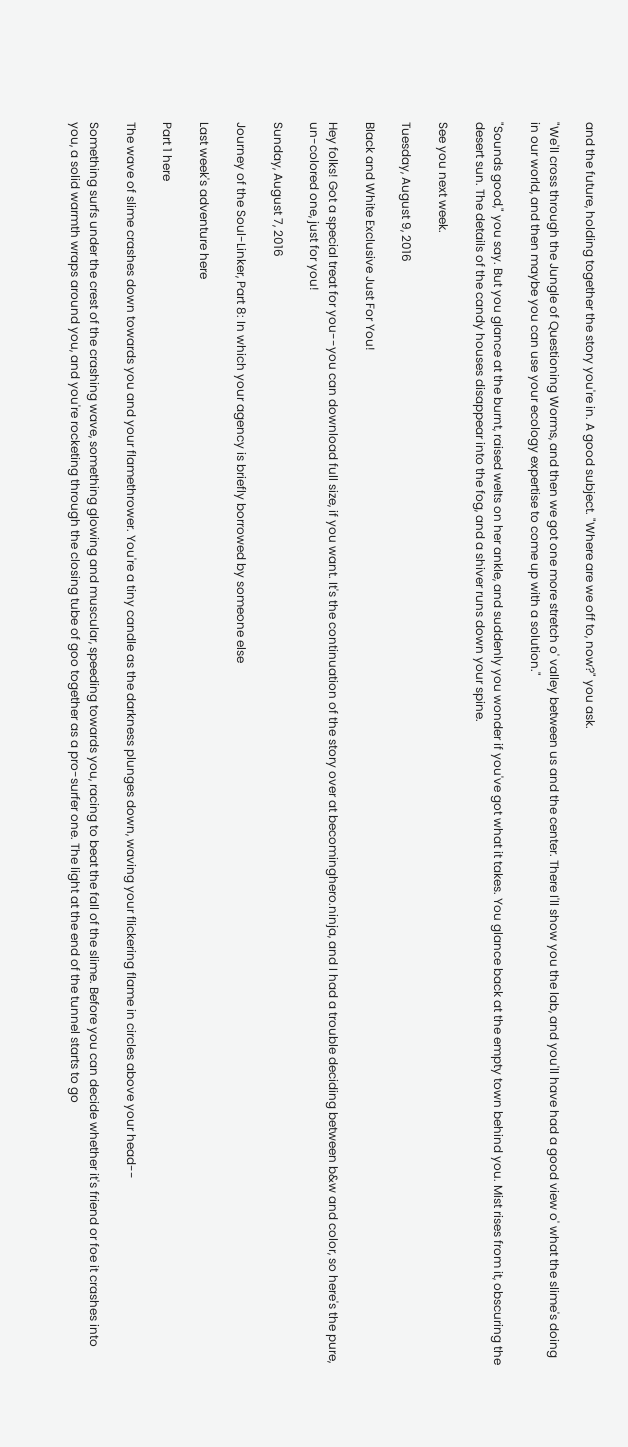and the future, holding together the story you're in. A good subject. "Where are we off to, now?" you ask.

"We'll cross through the Jungle of Questioning Worms, and then we got one more stretch o' valley between us and the center. There I'll show you the lab, and you'll have had a good view o' what the slime's doing in our world, and then maybe you can use your ecology expertise to come up with a solution."

"Sounds good," you say. But you glance at the burnt, raised welts on her ankle, and suddenly you wonder if you've got what it takes. You glance back at the empty town behind you. Mist rises from it, obscuring the desert sun. The details of the candy houses disappear into the fog, and a shiver runs down your spine.

See you next week.

Tuesday, August 9, 2016

Black and White Exclusive Just For You!

Hey folks! Got a special treat for you--you can download full size, if you want. It's the continuation of the story over at becominghero.ninja, and I had a trouble deciding between b&w and color, so here's the pure, un-colored one, just for you!

Sunday, August 7, 2016

Journey of the Soul-Linker, Part 8: In which your agency is briefly borrowed by someone else

Last week's adventure here

Part 1 here

The wave of slime crashes down towards you and your flamethrower. You're a tiny candle as the darkness plunges down, waving your flickering flame in circles above your head--

Something surfs under the crest of the crashing wave, something glowing and muscular, speeding towards you, racing to beat the fall of the slime. Before you can decide whether it's friend or foe it crashes into you, a solid warmth wraps around you, and you're rocketing through the closing tube of goo together as a pro-surfer one. The light at the end of the tunnel starts to go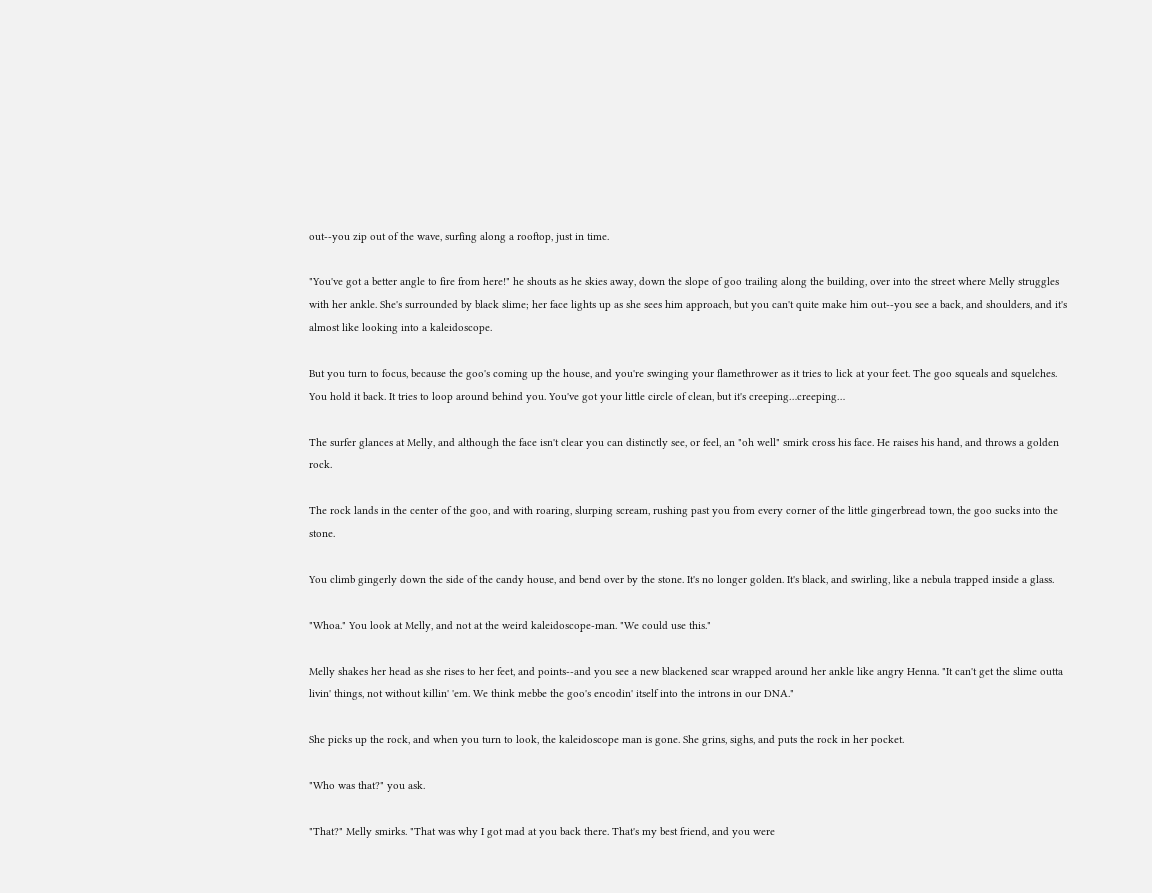out--you zip out of the wave, surfing along a rooftop, just in time.

"You've got a better angle to fire from here!" he shouts as he skies away, down the slope of goo trailing along the building, over into the street where Melly struggles with her ankle. She's surrounded by black slime; her face lights up as she sees him approach, but you can't quite make him out--you see a back, and shoulders, and it's almost like looking into a kaleidoscope.

But you turn to focus, because the goo's coming up the house, and you're swinging your flamethrower as it tries to lick at your feet. The goo squeals and squelches. You hold it back. It tries to loop around behind you. You've got your little circle of clean, but it's creeping…creeping…

The surfer glances at Melly, and although the face isn't clear you can distinctly see, or feel, an "oh well" smirk cross his face. He raises his hand, and throws a golden rock.

The rock lands in the center of the goo, and with roaring, slurping scream, rushing past you from every corner of the little gingerbread town, the goo sucks into the stone.

You climb gingerly down the side of the candy house, and bend over by the stone. It's no longer golden. It's black, and swirling, like a nebula trapped inside a glass.

"Whoa." You look at Melly, and not at the weird kaleidoscope-man. "We could use this."

Melly shakes her head as she rises to her feet, and points--and you see a new blackened scar wrapped around her ankle like angry Henna. "It can't get the slime outta livin' things, not without killin' 'em. We think mebbe the goo's encodin' itself into the introns in our DNA."

She picks up the rock, and when you turn to look, the kaleidoscope man is gone. She grins, sighs, and puts the rock in her pocket.

"Who was that?" you ask.

"That?" Melly smirks. "That was why I got mad at you back there. That's my best friend, and you were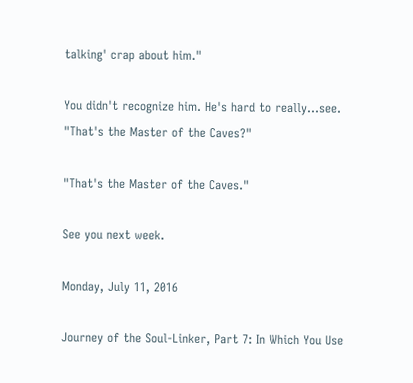talking' crap about him."

You didn't recognize him. He's hard to really…see. "That's the Master of the Caves?"

"That's the Master of the Caves."

See you next week.

Monday, July 11, 2016

Journey of the Soul-Linker, Part 7: In Which You Use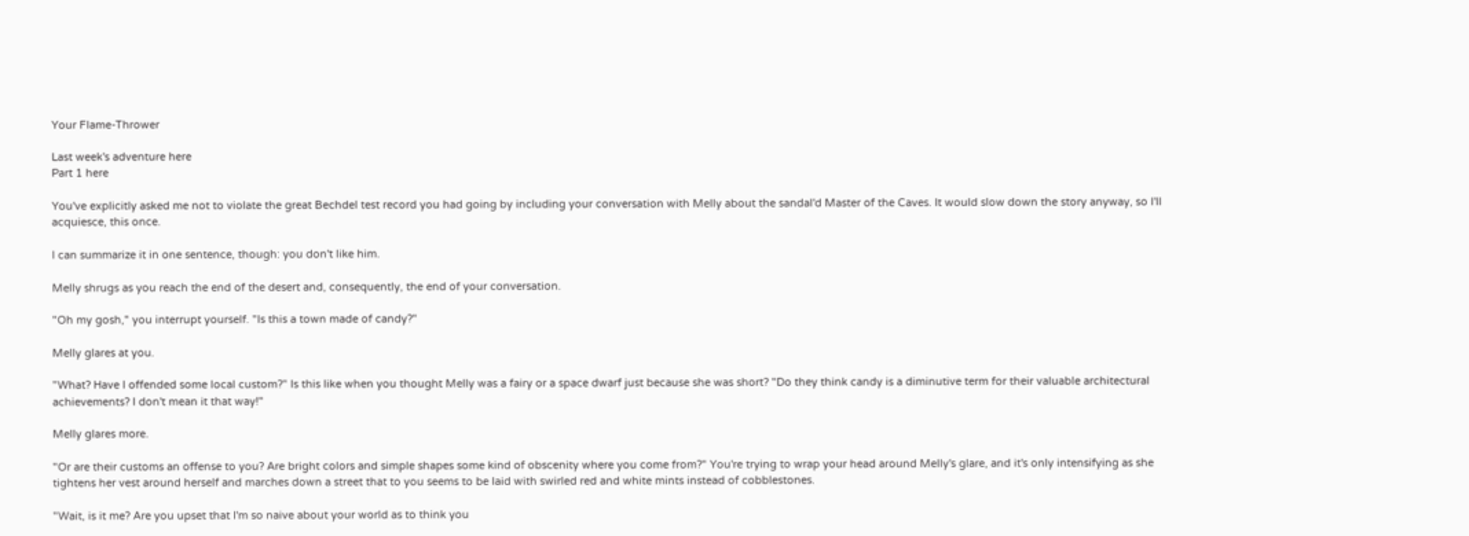Your Flame-Thrower

Last week's adventure here
Part 1 here

You've explicitly asked me not to violate the great Bechdel test record you had going by including your conversation with Melly about the sandal'd Master of the Caves. It would slow down the story anyway, so I'll acquiesce, this once.

I can summarize it in one sentence, though: you don't like him.

Melly shrugs as you reach the end of the desert and, consequently, the end of your conversation.

"Oh my gosh," you interrupt yourself. "Is this a town made of candy?"

Melly glares at you.

"What? Have I offended some local custom?" Is this like when you thought Melly was a fairy or a space dwarf just because she was short? "Do they think candy is a diminutive term for their valuable architectural achievements? I don't mean it that way!"

Melly glares more.

"Or are their customs an offense to you? Are bright colors and simple shapes some kind of obscenity where you come from?" You're trying to wrap your head around Melly's glare, and it's only intensifying as she tightens her vest around herself and marches down a street that to you seems to be laid with swirled red and white mints instead of cobblestones.

"Wait, is it me? Are you upset that I'm so naive about your world as to think you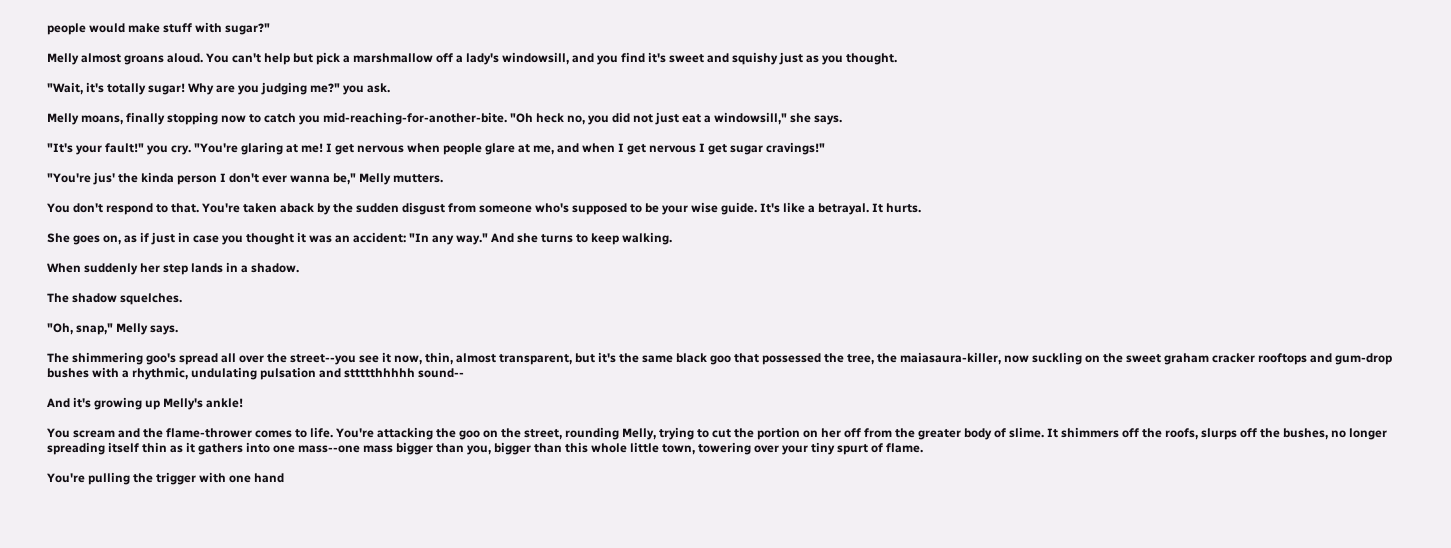people would make stuff with sugar?"

Melly almost groans aloud. You can't help but pick a marshmallow off a lady's windowsill, and you find it's sweet and squishy just as you thought.

"Wait, it's totally sugar! Why are you judging me?" you ask.

Melly moans, finally stopping now to catch you mid-reaching-for-another-bite. "Oh heck no, you did not just eat a windowsill," she says.

"It's your fault!" you cry. "You're glaring at me! I get nervous when people glare at me, and when I get nervous I get sugar cravings!"

"You're jus' the kinda person I don't ever wanna be," Melly mutters.

You don't respond to that. You're taken aback by the sudden disgust from someone who's supposed to be your wise guide. It's like a betrayal. It hurts.

She goes on, as if just in case you thought it was an accident: "In any way." And she turns to keep walking.

When suddenly her step lands in a shadow.

The shadow squelches.

"Oh, snap," Melly says.

The shimmering goo's spread all over the street--you see it now, thin, almost transparent, but it's the same black goo that possessed the tree, the maiasaura-killer, now suckling on the sweet graham cracker rooftops and gum-drop bushes with a rhythmic, undulating pulsation and sttttthhhhh sound--

And it's growing up Melly's ankle!

You scream and the flame-thrower comes to life. You're attacking the goo on the street, rounding Melly, trying to cut the portion on her off from the greater body of slime. It shimmers off the roofs, slurps off the bushes, no longer spreading itself thin as it gathers into one mass--one mass bigger than you, bigger than this whole little town, towering over your tiny spurt of flame.

You're pulling the trigger with one hand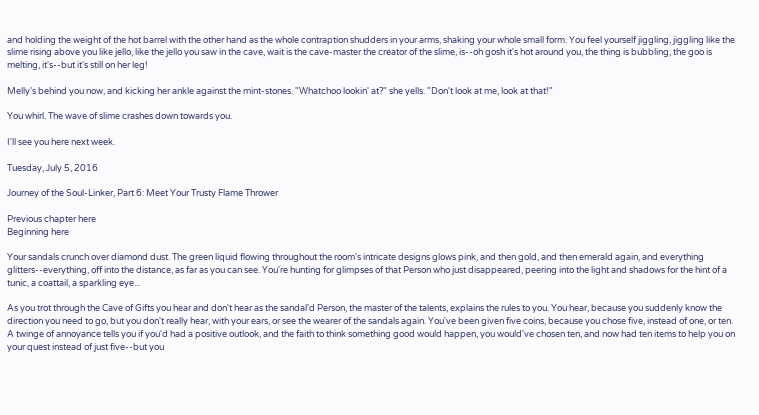and holding the weight of the hot barrel with the other hand as the whole contraption shudders in your arms, shaking your whole small form. You feel yourself jiggling, jiggling like the slime rising above you like jello, like the jello you saw in the cave, wait is the cave-master the creator of the slime, is--oh gosh it's hot around you, the thing is bubbling, the goo is melting, it's--but it's still on her leg!

Melly's behind you now, and kicking her ankle against the mint-stones. "Whatchoo lookin' at?" she yells. "Don't look at me, look at that!"

You whirl. The wave of slime crashes down towards you.

I'll see you here next week.

Tuesday, July 5, 2016

Journey of the Soul-Linker, Part 6: Meet Your Trusty Flame Thrower

Previous chapter here
Beginning here

Your sandals crunch over diamond dust. The green liquid flowing throughout the room's intricate designs glows pink, and then gold, and then emerald again, and everything glitters--everything, off into the distance, as far as you can see. You're hunting for glimpses of that Person who just disappeared, peering into the light and shadows for the hint of a tunic, a coattail, a sparkling eye...

As you trot through the Cave of Gifts you hear and don't hear as the sandal'd Person, the master of the talents, explains the rules to you. You hear, because you suddenly know the direction you need to go, but you don't really hear, with your ears, or see the wearer of the sandals again. You've been given five coins, because you chose five, instead of one, or ten. A twinge of annoyance tells you if you'd had a positive outlook, and the faith to think something good would happen, you would've chosen ten, and now had ten items to help you on your quest instead of just five--but you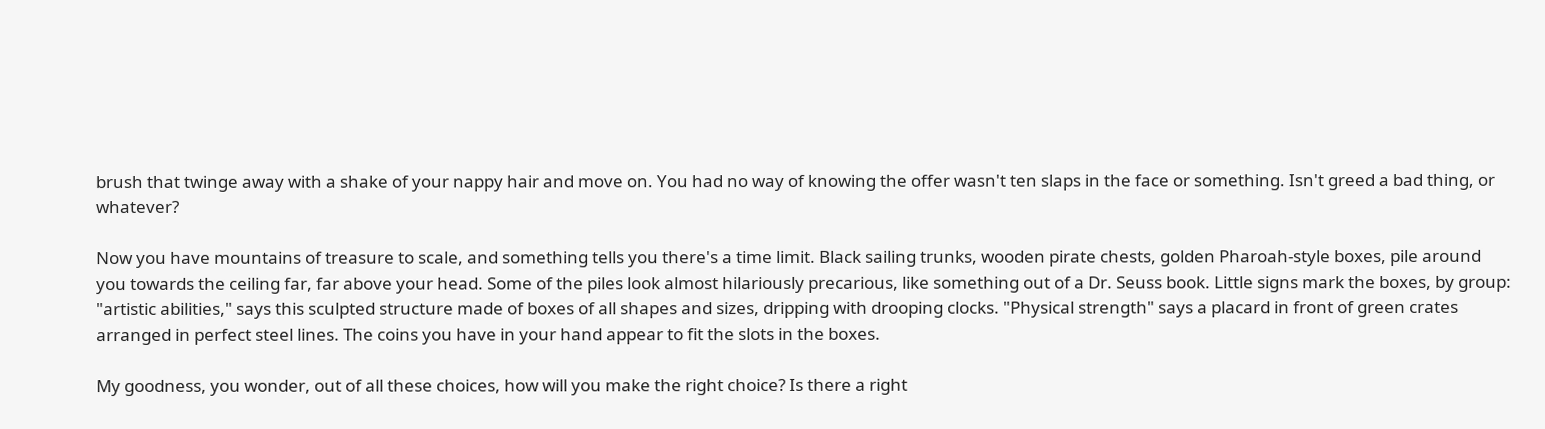brush that twinge away with a shake of your nappy hair and move on. You had no way of knowing the offer wasn't ten slaps in the face or something. Isn't greed a bad thing, or whatever?

Now you have mountains of treasure to scale, and something tells you there's a time limit. Black sailing trunks, wooden pirate chests, golden Pharoah-style boxes, pile around you towards the ceiling far, far above your head. Some of the piles look almost hilariously precarious, like something out of a Dr. Seuss book. Little signs mark the boxes, by group: "artistic abilities," says this sculpted structure made of boxes of all shapes and sizes, dripping with drooping clocks. "Physical strength" says a placard in front of green crates arranged in perfect steel lines. The coins you have in your hand appear to fit the slots in the boxes.

My goodness, you wonder, out of all these choices, how will you make the right choice? Is there a right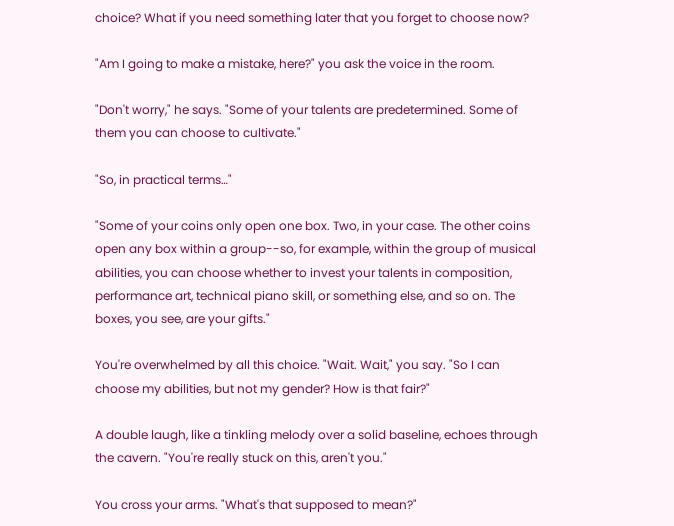choice? What if you need something later that you forget to choose now?

"Am I going to make a mistake, here?" you ask the voice in the room.

"Don't worry," he says. "Some of your talents are predetermined. Some of them you can choose to cultivate."

"So, in practical terms…"

"Some of your coins only open one box. Two, in your case. The other coins open any box within a group--so, for example, within the group of musical abilities, you can choose whether to invest your talents in composition, performance art, technical piano skill, or something else, and so on. The boxes, you see, are your gifts."

You're overwhelmed by all this choice. "Wait. Wait," you say. "So I can choose my abilities, but not my gender? How is that fair?"

A double laugh, like a tinkling melody over a solid baseline, echoes through the cavern. "You're really stuck on this, aren't you."

You cross your arms. "What's that supposed to mean?"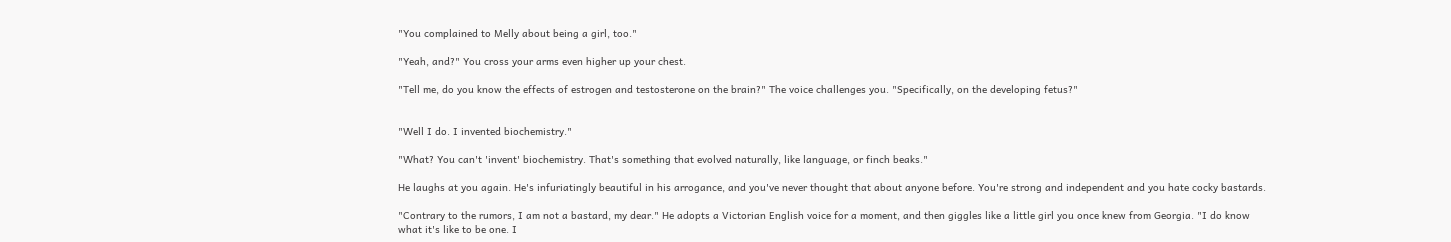"You complained to Melly about being a girl, too."

"Yeah, and?" You cross your arms even higher up your chest.

"Tell me, do you know the effects of estrogen and testosterone on the brain?" The voice challenges you. "Specifically, on the developing fetus?"


"Well I do. I invented biochemistry."

"What? You can't 'invent' biochemistry. That's something that evolved naturally, like language, or finch beaks."

He laughs at you again. He's infuriatingly beautiful in his arrogance, and you've never thought that about anyone before. You're strong and independent and you hate cocky bastards.

"Contrary to the rumors, I am not a bastard, my dear." He adopts a Victorian English voice for a moment, and then giggles like a little girl you once knew from Georgia. "I do know what it's like to be one. I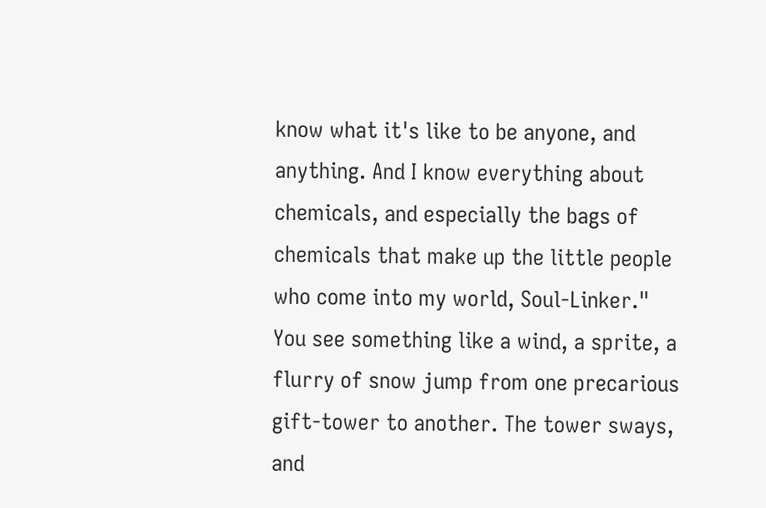know what it's like to be anyone, and anything. And I know everything about chemicals, and especially the bags of chemicals that make up the little people who come into my world, Soul-Linker." You see something like a wind, a sprite, a flurry of snow jump from one precarious gift-tower to another. The tower sways, and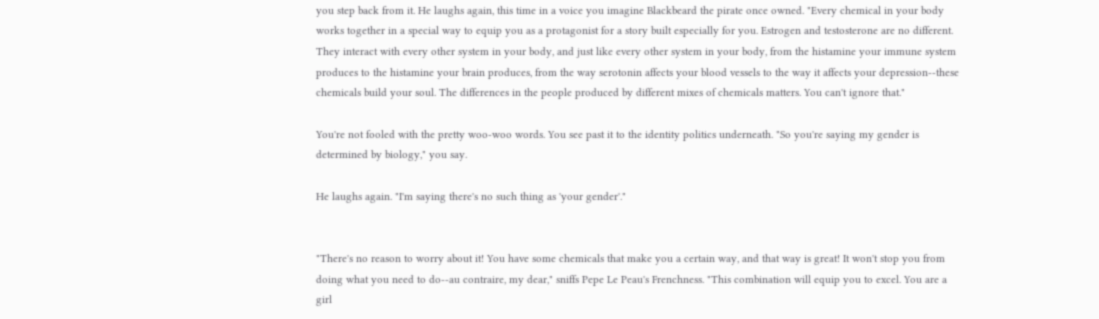you step back from it. He laughs again, this time in a voice you imagine Blackbeard the pirate once owned. "Every chemical in your body works together in a special way to equip you as a protagonist for a story built especially for you. Estrogen and testosterone are no different. They interact with every other system in your body, and just like every other system in your body, from the histamine your immune system produces to the histamine your brain produces, from the way serotonin affects your blood vessels to the way it affects your depression--these chemicals build your soul. The differences in the people produced by different mixes of chemicals matters. You can't ignore that."

You're not fooled with the pretty woo-woo words. You see past it to the identity politics underneath. "So you're saying my gender is determined by biology," you say.

He laughs again. "I'm saying there's no such thing as 'your gender'."


"There's no reason to worry about it! You have some chemicals that make you a certain way, and that way is great! It won't stop you from doing what you need to do--au contraire, my dear," sniffs Pepe Le Peau's Frenchness. "This combination will equip you to excel. You are a girl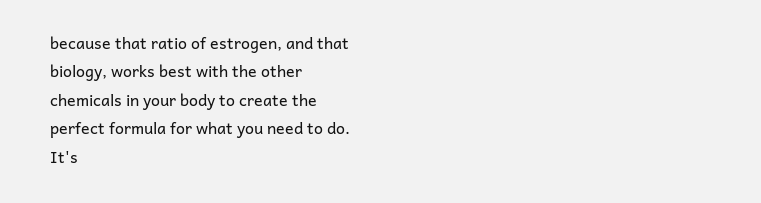because that ratio of estrogen, and that biology, works best with the other chemicals in your body to create the perfect formula for what you need to do. It's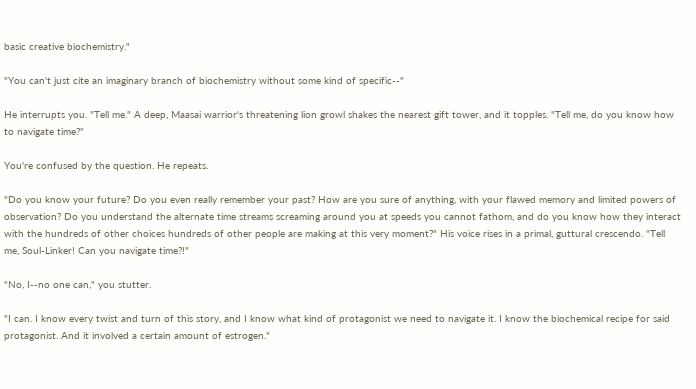basic creative biochemistry."

"You can't just cite an imaginary branch of biochemistry without some kind of specific--"

He interrupts you. "Tell me." A deep, Maasai warrior's threatening lion growl shakes the nearest gift tower, and it topples. "Tell me, do you know how to navigate time?"

You're confused by the question. He repeats.

"Do you know your future? Do you even really remember your past? How are you sure of anything, with your flawed memory and limited powers of observation? Do you understand the alternate time streams screaming around you at speeds you cannot fathom, and do you know how they interact with the hundreds of other choices hundreds of other people are making at this very moment?" His voice rises in a primal, guttural crescendo. "Tell me, Soul-Linker! Can you navigate time?!"

"No, I--no one can," you stutter.

"I can. I know every twist and turn of this story, and I know what kind of protagonist we need to navigate it. I know the biochemical recipe for said protagonist. And it involved a certain amount of estrogen."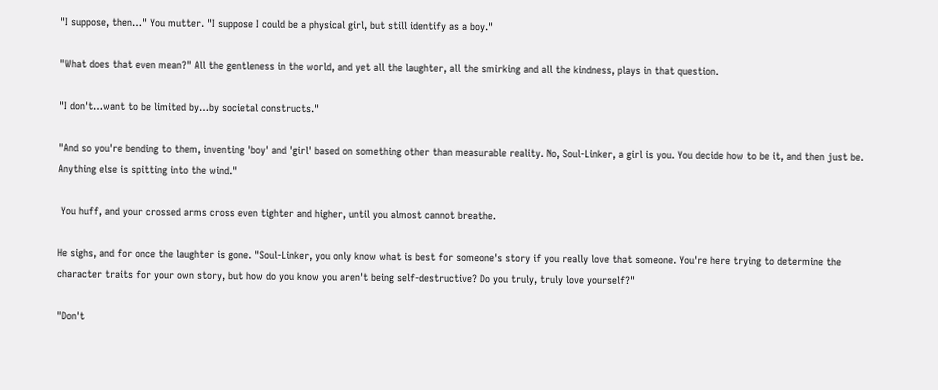"I suppose, then…" You mutter. "I suppose I could be a physical girl, but still identify as a boy."

"What does that even mean?" All the gentleness in the world, and yet all the laughter, all the smirking and all the kindness, plays in that question.

"I don't…want to be limited by…by societal constructs."

"And so you're bending to them, inventing 'boy' and 'girl' based on something other than measurable reality. No, Soul-Linker, a girl is you. You decide how to be it, and then just be. Anything else is spitting into the wind."

 You huff, and your crossed arms cross even tighter and higher, until you almost cannot breathe.

He sighs, and for once the laughter is gone. "Soul-Linker, you only know what is best for someone's story if you really love that someone. You're here trying to determine the character traits for your own story, but how do you know you aren't being self-destructive? Do you truly, truly love yourself?"

"Don't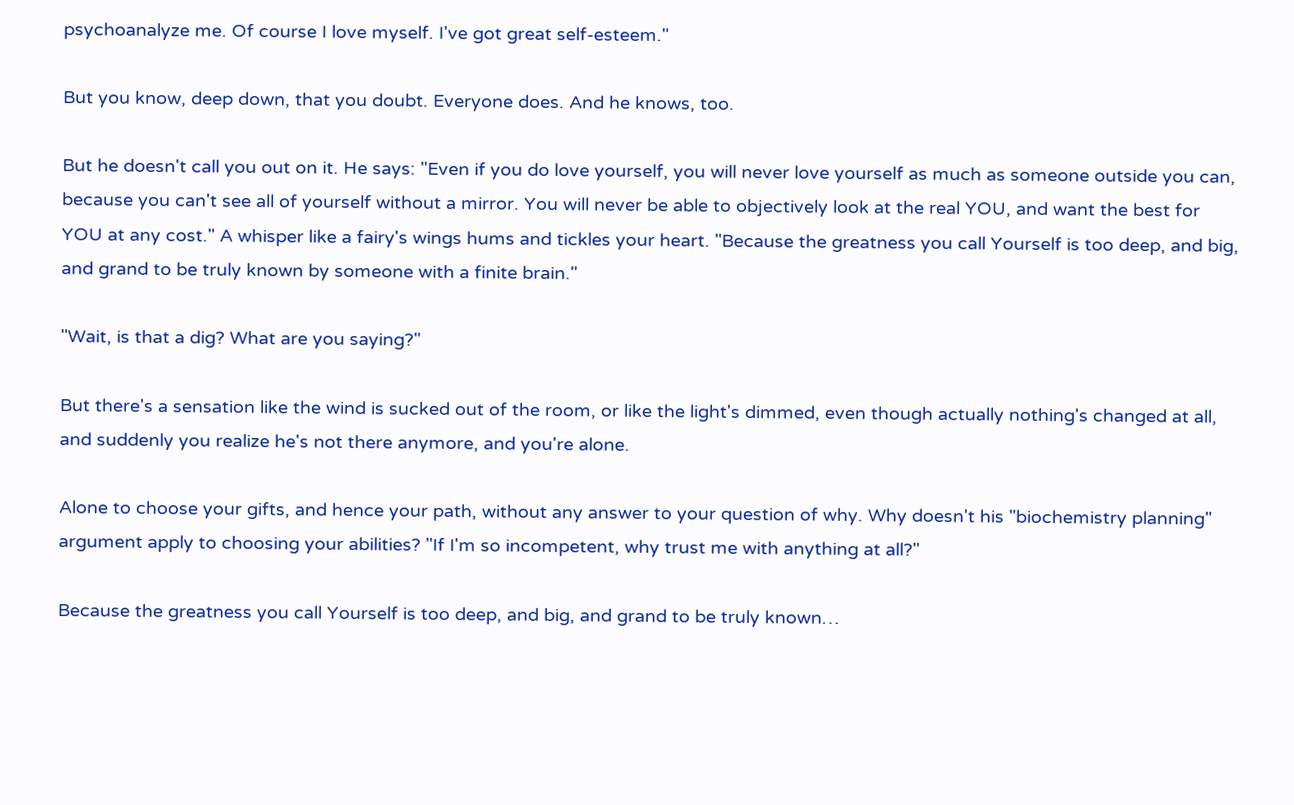psychoanalyze me. Of course I love myself. I've got great self-esteem."

But you know, deep down, that you doubt. Everyone does. And he knows, too.

But he doesn't call you out on it. He says: "Even if you do love yourself, you will never love yourself as much as someone outside you can, because you can't see all of yourself without a mirror. You will never be able to objectively look at the real YOU, and want the best for YOU at any cost." A whisper like a fairy's wings hums and tickles your heart. "Because the greatness you call Yourself is too deep, and big, and grand to be truly known by someone with a finite brain."

"Wait, is that a dig? What are you saying?"

But there's a sensation like the wind is sucked out of the room, or like the light's dimmed, even though actually nothing's changed at all, and suddenly you realize he's not there anymore, and you're alone.

Alone to choose your gifts, and hence your path, without any answer to your question of why. Why doesn't his "biochemistry planning" argument apply to choosing your abilities? "If I'm so incompetent, why trust me with anything at all?"

Because the greatness you call Yourself is too deep, and big, and grand to be truly known…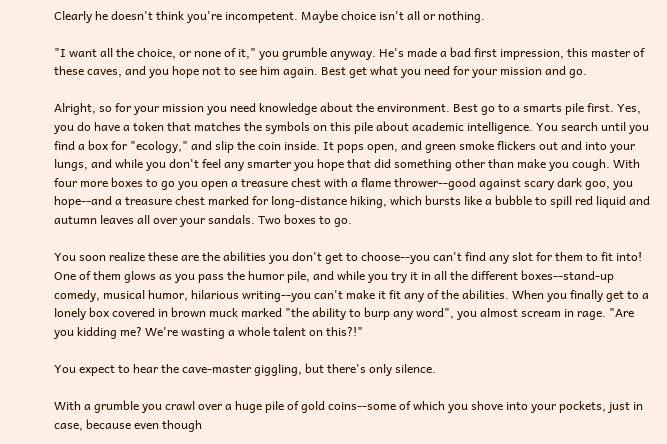Clearly he doesn't think you're incompetent. Maybe choice isn't all or nothing.

"I want all the choice, or none of it," you grumble anyway. He's made a bad first impression, this master of these caves, and you hope not to see him again. Best get what you need for your mission and go.

Alright, so for your mission you need knowledge about the environment. Best go to a smarts pile first. Yes, you do have a token that matches the symbols on this pile about academic intelligence. You search until you find a box for "ecology," and slip the coin inside. It pops open, and green smoke flickers out and into your lungs, and while you don't feel any smarter you hope that did something other than make you cough. With four more boxes to go you open a treasure chest with a flame thrower--good against scary dark goo, you hope--and a treasure chest marked for long-distance hiking, which bursts like a bubble to spill red liquid and autumn leaves all over your sandals. Two boxes to go.

You soon realize these are the abilities you don't get to choose--you can't find any slot for them to fit into! One of them glows as you pass the humor pile, and while you try it in all the different boxes--stand-up comedy, musical humor, hilarious writing--you can't make it fit any of the abilities. When you finally get to a lonely box covered in brown muck marked "the ability to burp any word", you almost scream in rage. "Are you kidding me? We're wasting a whole talent on this?!"

You expect to hear the cave-master giggling, but there's only silence.

With a grumble you crawl over a huge pile of gold coins--some of which you shove into your pockets, just in case, because even though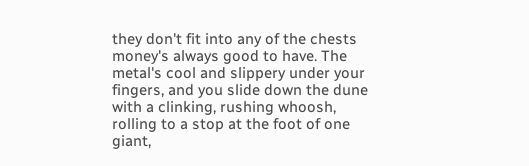they don't fit into any of the chests money's always good to have. The metal's cool and slippery under your fingers, and you slide down the dune with a clinking, rushing whoosh, rolling to a stop at the foot of one giant,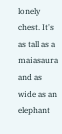lonely chest. It's as tall as a maiasaura and as wide as an elephant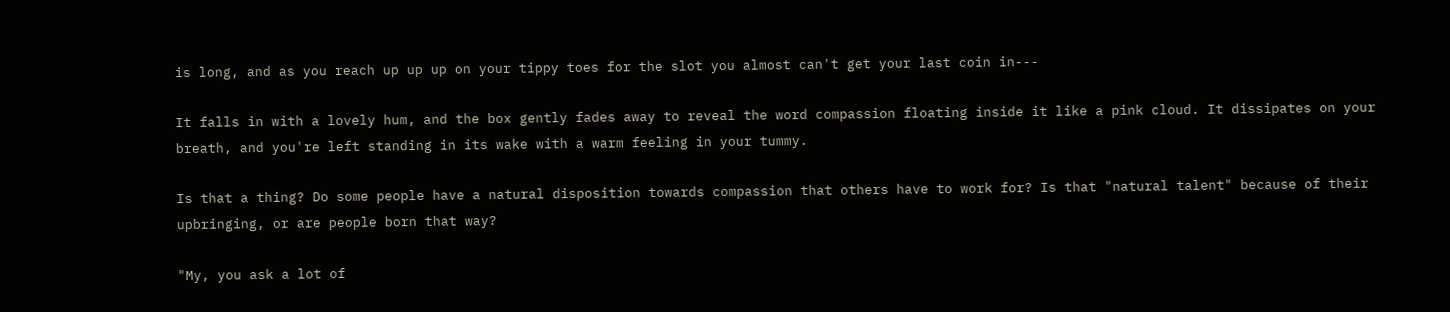is long, and as you reach up up up on your tippy toes for the slot you almost can't get your last coin in---

It falls in with a lovely hum, and the box gently fades away to reveal the word compassion floating inside it like a pink cloud. It dissipates on your breath, and you're left standing in its wake with a warm feeling in your tummy.

Is that a thing? Do some people have a natural disposition towards compassion that others have to work for? Is that "natural talent" because of their upbringing, or are people born that way?

"My, you ask a lot of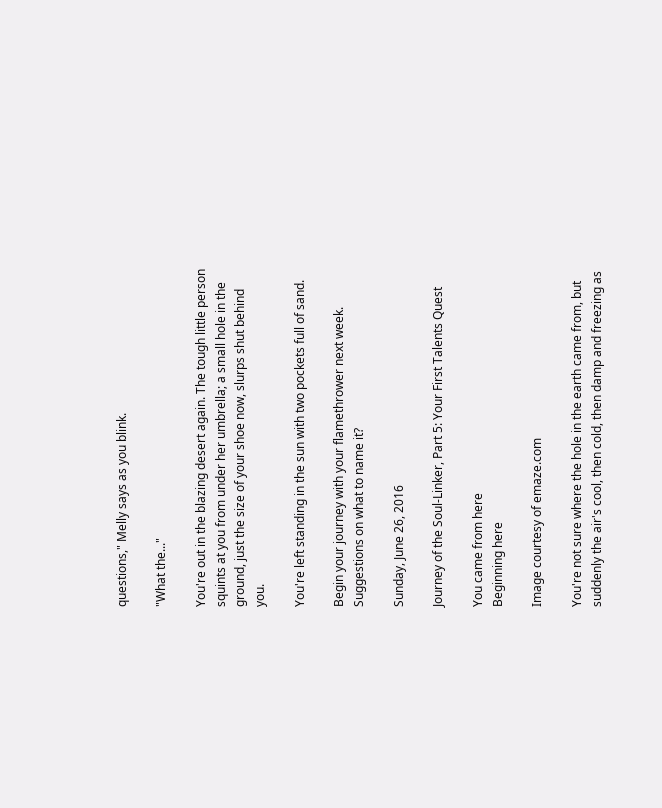questions," Melly says as you blink.

"What the..."

You're out in the blazing desert again. The tough little person squints at you from under her umbrella; a small hole in the ground, just the size of your shoe now, slurps shut behind you.

You're left standing in the sun with two pockets full of sand.

Begin your journey with your flamethrower next week. Suggestions on what to name it?

Sunday, June 26, 2016

Journey of the Soul-Linker, Part 5: Your First Talents Quest

You came from here
Beginning here

Image courtesy of emaze.com

You're not sure where the hole in the earth came from, but suddenly the air's cool, then cold, then damp and freezing as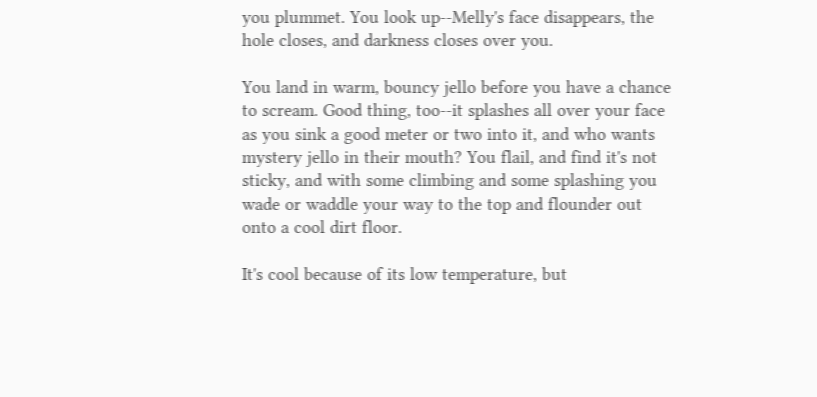you plummet. You look up--Melly's face disappears, the hole closes, and darkness closes over you.

You land in warm, bouncy jello before you have a chance to scream. Good thing, too--it splashes all over your face as you sink a good meter or two into it, and who wants mystery jello in their mouth? You flail, and find it's not sticky, and with some climbing and some splashing you wade or waddle your way to the top and flounder out onto a cool dirt floor.

It's cool because of its low temperature, but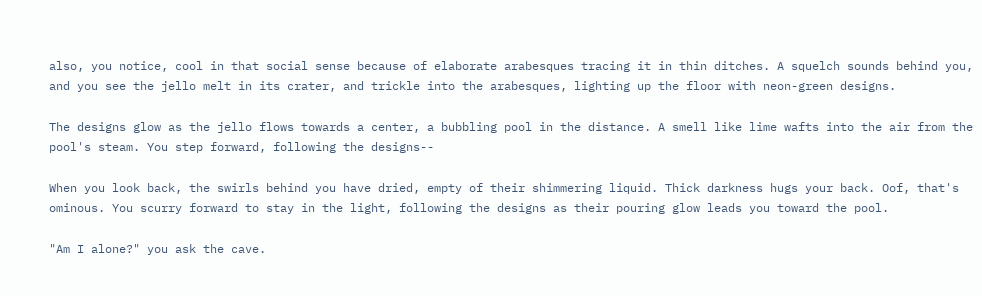also, you notice, cool in that social sense because of elaborate arabesques tracing it in thin ditches. A squelch sounds behind you, and you see the jello melt in its crater, and trickle into the arabesques, lighting up the floor with neon-green designs.

The designs glow as the jello flows towards a center, a bubbling pool in the distance. A smell like lime wafts into the air from the pool's steam. You step forward, following the designs--

When you look back, the swirls behind you have dried, empty of their shimmering liquid. Thick darkness hugs your back. Oof, that's ominous. You scurry forward to stay in the light, following the designs as their pouring glow leads you toward the pool.

"Am I alone?" you ask the cave.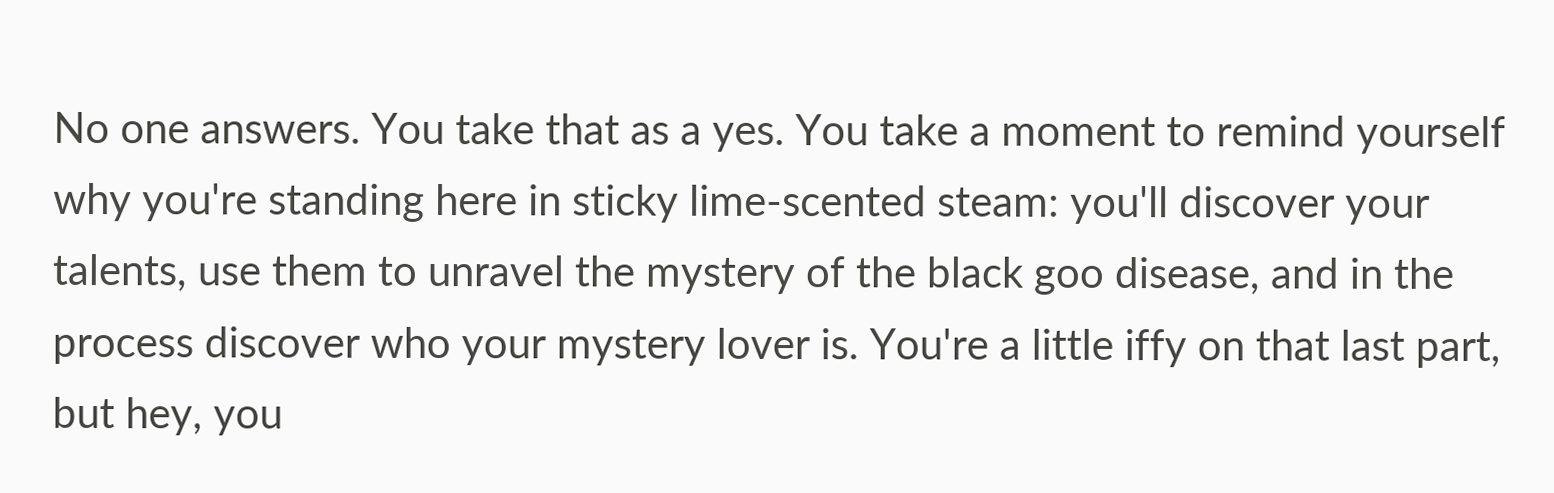No one answers. You take that as a yes. You take a moment to remind yourself why you're standing here in sticky lime-scented steam: you'll discover your talents, use them to unravel the mystery of the black goo disease, and in the process discover who your mystery lover is. You're a little iffy on that last part, but hey, you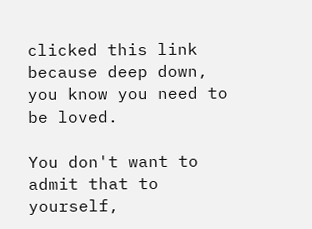clicked this link because deep down, you know you need to be loved.

You don't want to admit that to yourself,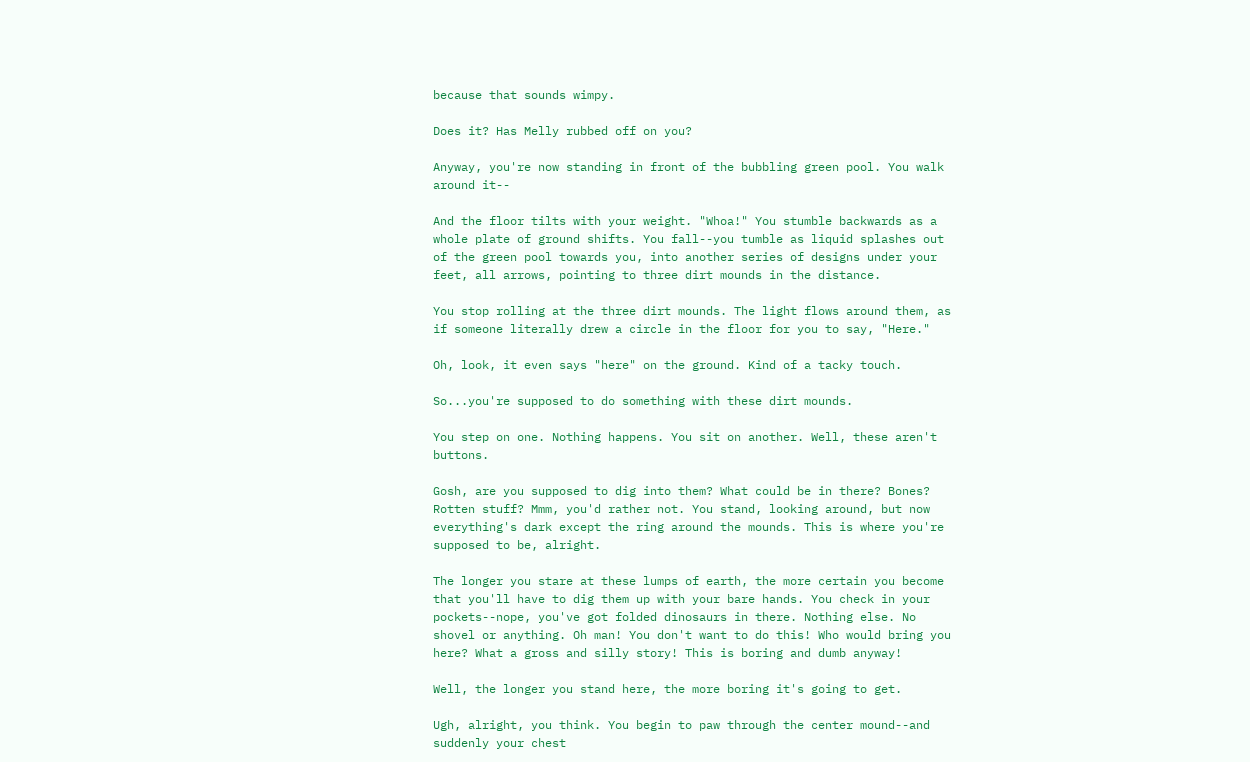because that sounds wimpy.

Does it? Has Melly rubbed off on you?

Anyway, you're now standing in front of the bubbling green pool. You walk around it--

And the floor tilts with your weight. "Whoa!" You stumble backwards as a whole plate of ground shifts. You fall--you tumble as liquid splashes out of the green pool towards you, into another series of designs under your feet, all arrows, pointing to three dirt mounds in the distance.

You stop rolling at the three dirt mounds. The light flows around them, as if someone literally drew a circle in the floor for you to say, "Here."

Oh, look, it even says "here" on the ground. Kind of a tacky touch.

So...you're supposed to do something with these dirt mounds.

You step on one. Nothing happens. You sit on another. Well, these aren't buttons.

Gosh, are you supposed to dig into them? What could be in there? Bones? Rotten stuff? Mmm, you'd rather not. You stand, looking around, but now everything's dark except the ring around the mounds. This is where you're supposed to be, alright.

The longer you stare at these lumps of earth, the more certain you become that you'll have to dig them up with your bare hands. You check in your pockets--nope, you've got folded dinosaurs in there. Nothing else. No shovel or anything. Oh man! You don't want to do this! Who would bring you here? What a gross and silly story! This is boring and dumb anyway!

Well, the longer you stand here, the more boring it's going to get.

Ugh, alright, you think. You begin to paw through the center mound--and suddenly your chest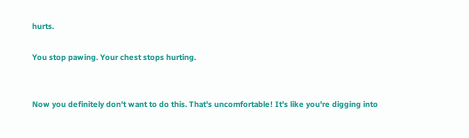hurts.

You stop pawing. Your chest stops hurting.


Now you definitely don't want to do this. That's uncomfortable! It's like you're digging into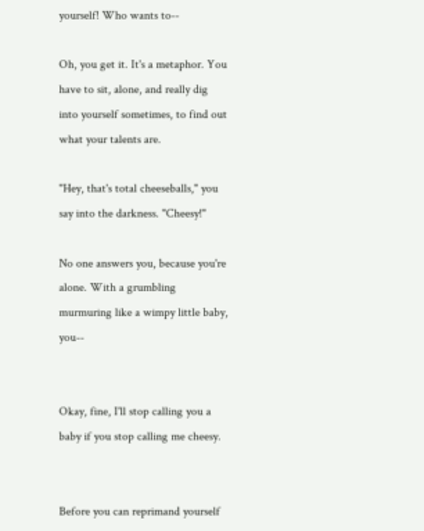yourself! Who wants to--

Oh, you get it. It's a metaphor. You have to sit, alone, and really dig into yourself sometimes, to find out what your talents are.

"Hey, that's total cheeseballs," you say into the darkness. "Cheesy!"

No one answers you, because you're alone. With a grumbling murmuring like a wimpy little baby, you--


Okay, fine, I'll stop calling you a baby if you stop calling me cheesy.


Before you can reprimand yourself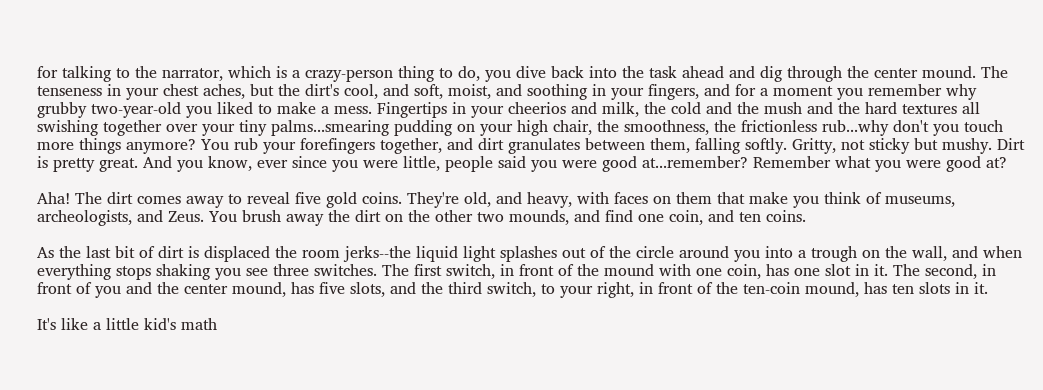for talking to the narrator, which is a crazy-person thing to do, you dive back into the task ahead and dig through the center mound. The tenseness in your chest aches, but the dirt's cool, and soft, moist, and soothing in your fingers, and for a moment you remember why grubby two-year-old you liked to make a mess. Fingertips in your cheerios and milk, the cold and the mush and the hard textures all swishing together over your tiny palms...smearing pudding on your high chair, the smoothness, the frictionless rub...why don't you touch more things anymore? You rub your forefingers together, and dirt granulates between them, falling softly. Gritty, not sticky but mushy. Dirt is pretty great. And you know, ever since you were little, people said you were good at...remember? Remember what you were good at?

Aha! The dirt comes away to reveal five gold coins. They're old, and heavy, with faces on them that make you think of museums, archeologists, and Zeus. You brush away the dirt on the other two mounds, and find one coin, and ten coins.

As the last bit of dirt is displaced the room jerks--the liquid light splashes out of the circle around you into a trough on the wall, and when everything stops shaking you see three switches. The first switch, in front of the mound with one coin, has one slot in it. The second, in front of you and the center mound, has five slots, and the third switch, to your right, in front of the ten-coin mound, has ten slots in it.

It's like a little kid's math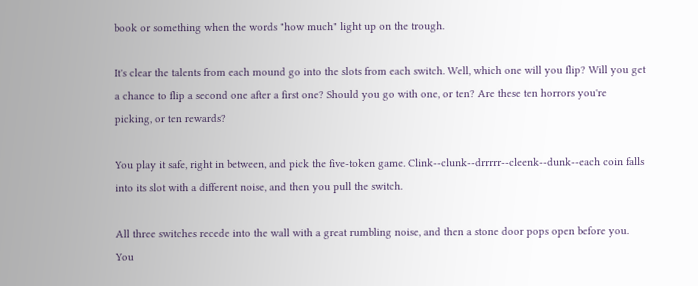book or something when the words "how much" light up on the trough.

It's clear the talents from each mound go into the slots from each switch. Well, which one will you flip? Will you get a chance to flip a second one after a first one? Should you go with one, or ten? Are these ten horrors you're picking, or ten rewards?

You play it safe, right in between, and pick the five-token game. Clink--clunk--drrrrr--cleenk--dunk--each coin falls into its slot with a different noise, and then you pull the switch.

All three switches recede into the wall with a great rumbling noise, and then a stone door pops open before you. You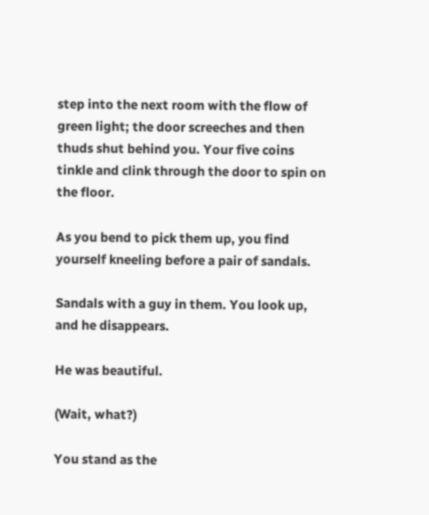step into the next room with the flow of green light; the door screeches and then thuds shut behind you. Your five coins tinkle and clink through the door to spin on the floor.

As you bend to pick them up, you find yourself kneeling before a pair of sandals.

Sandals with a guy in them. You look up, and he disappears.

He was beautiful.

(Wait, what?)

You stand as the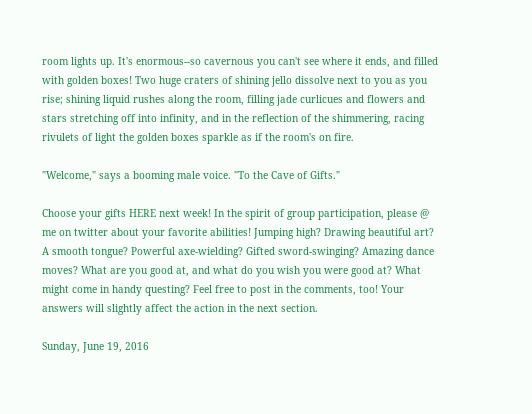room lights up. It's enormous--so cavernous you can't see where it ends, and filled with golden boxes! Two huge craters of shining jello dissolve next to you as you rise; shining liquid rushes along the room, filling jade curlicues and flowers and stars stretching off into infinity, and in the reflection of the shimmering, racing rivulets of light the golden boxes sparkle as if the room's on fire.

"Welcome," says a booming male voice. "To the Cave of Gifts."

Choose your gifts HERE next week! In the spirit of group participation, please @ me on twitter about your favorite abilities! Jumping high? Drawing beautiful art? A smooth tongue? Powerful axe-wielding? Gifted sword-swinging? Amazing dance moves? What are you good at, and what do you wish you were good at? What might come in handy questing? Feel free to post in the comments, too! Your answers will slightly affect the action in the next section.

Sunday, June 19, 2016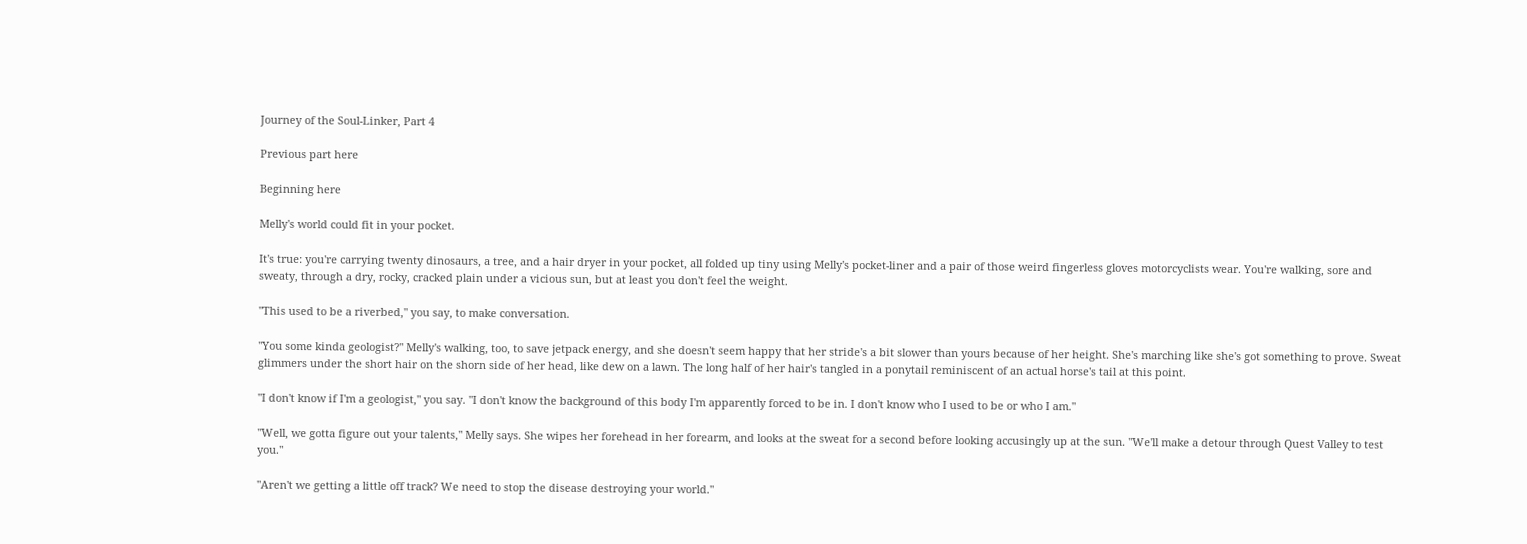Journey of the Soul-Linker, Part 4

Previous part here

Beginning here

Melly's world could fit in your pocket.

It's true: you're carrying twenty dinosaurs, a tree, and a hair dryer in your pocket, all folded up tiny using Melly's pocket-liner and a pair of those weird fingerless gloves motorcyclists wear. You're walking, sore and sweaty, through a dry, rocky, cracked plain under a vicious sun, but at least you don't feel the weight.

"This used to be a riverbed," you say, to make conversation.

"You some kinda geologist?" Melly's walking, too, to save jetpack energy, and she doesn't seem happy that her stride's a bit slower than yours because of her height. She's marching like she's got something to prove. Sweat glimmers under the short hair on the shorn side of her head, like dew on a lawn. The long half of her hair's tangled in a ponytail reminiscent of an actual horse's tail at this point.

"I don't know if I'm a geologist," you say. "I don't know the background of this body I'm apparently forced to be in. I don't know who I used to be or who I am."

"Well, we gotta figure out your talents," Melly says. She wipes her forehead in her forearm, and looks at the sweat for a second before looking accusingly up at the sun. "We'll make a detour through Quest Valley to test you."

"Aren't we getting a little off track? We need to stop the disease destroying your world."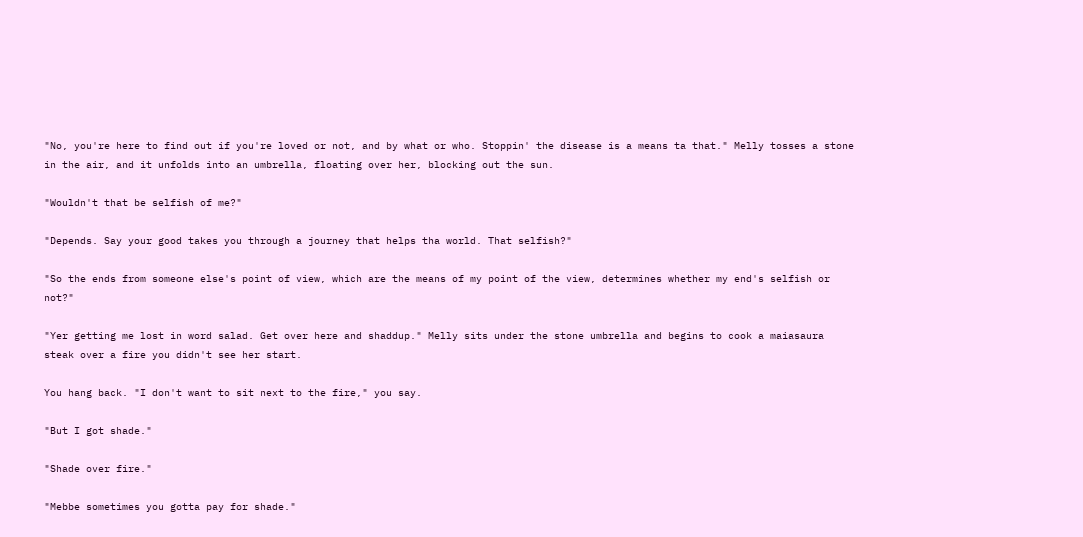"No, you're here to find out if you're loved or not, and by what or who. Stoppin' the disease is a means ta that." Melly tosses a stone in the air, and it unfolds into an umbrella, floating over her, blocking out the sun.

"Wouldn't that be selfish of me?"

"Depends. Say your good takes you through a journey that helps tha world. That selfish?"

"So the ends from someone else's point of view, which are the means of my point of the view, determines whether my end's selfish or not?"

"Yer getting me lost in word salad. Get over here and shaddup." Melly sits under the stone umbrella and begins to cook a maiasaura steak over a fire you didn't see her start.

You hang back. "I don't want to sit next to the fire," you say.

"But I got shade."

"Shade over fire."

"Mebbe sometimes you gotta pay for shade."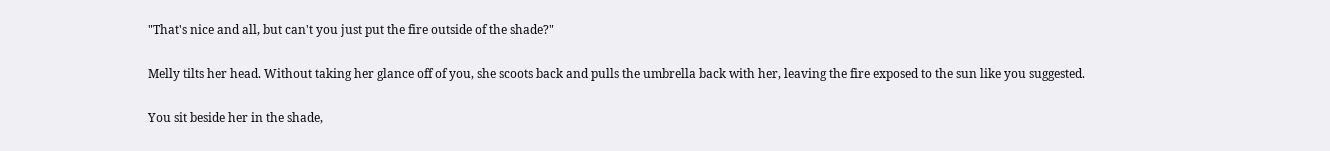"That's nice and all, but can't you just put the fire outside of the shade?"

Melly tilts her head. Without taking her glance off of you, she scoots back and pulls the umbrella back with her, leaving the fire exposed to the sun like you suggested.

You sit beside her in the shade,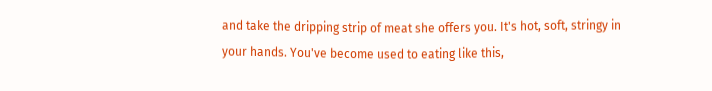and take the dripping strip of meat she offers you. It's hot, soft, stringy in your hands. You've become used to eating like this,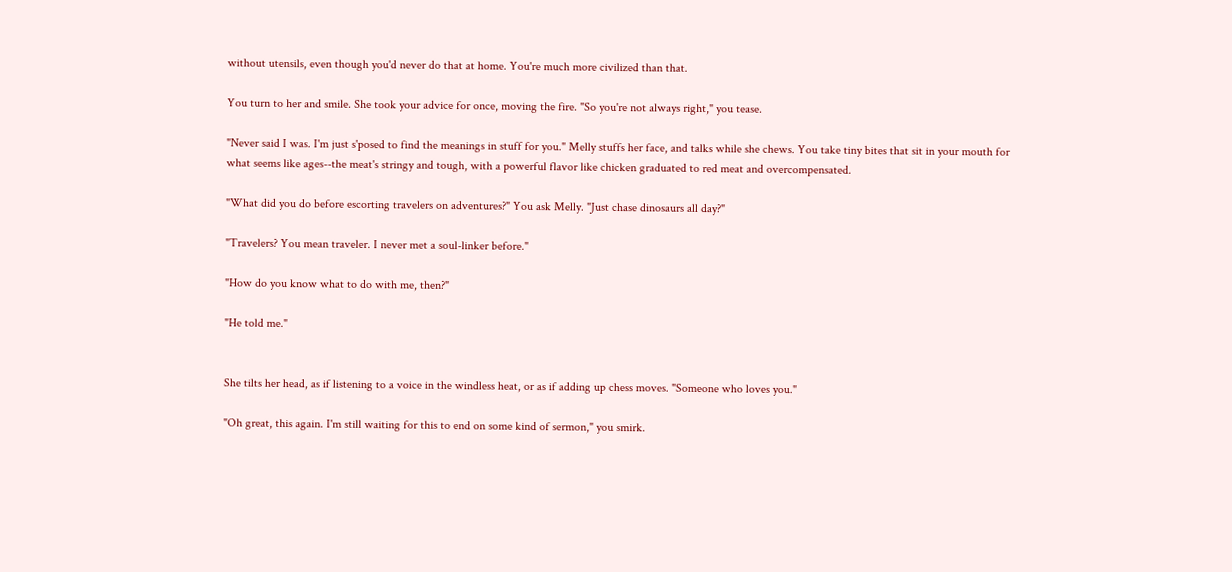without utensils, even though you'd never do that at home. You're much more civilized than that.

You turn to her and smile. She took your advice for once, moving the fire. "So you're not always right," you tease.

"Never said I was. I'm just s'posed to find the meanings in stuff for you." Melly stuffs her face, and talks while she chews. You take tiny bites that sit in your mouth for what seems like ages--the meat's stringy and tough, with a powerful flavor like chicken graduated to red meat and overcompensated.

"What did you do before escorting travelers on adventures?" You ask Melly. "Just chase dinosaurs all day?"

"Travelers? You mean traveler. I never met a soul-linker before."

"How do you know what to do with me, then?"

"He told me."


She tilts her head, as if listening to a voice in the windless heat, or as if adding up chess moves. "Someone who loves you."

"Oh great, this again. I'm still waiting for this to end on some kind of sermon," you smirk.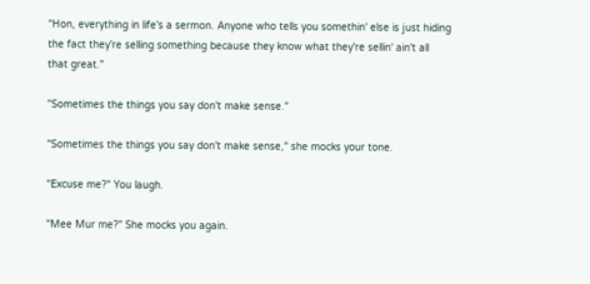"Hon, everything in life's a sermon. Anyone who tells you somethin' else is just hiding the fact they're selling something because they know what they're sellin' ain't all that great."

"Sometimes the things you say don't make sense."

"Sometimes the things you say don't make sense," she mocks your tone.

"Excuse me?" You laugh.

"Mee Mur me?" She mocks you again.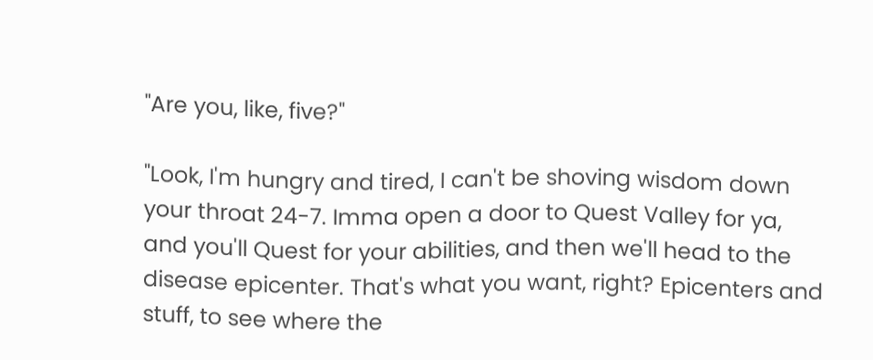"Are you, like, five?"

"Look, I'm hungry and tired, I can't be shoving wisdom down your throat 24-7. Imma open a door to Quest Valley for ya, and you'll Quest for your abilities, and then we'll head to the disease epicenter. That's what you want, right? Epicenters and stuff, to see where the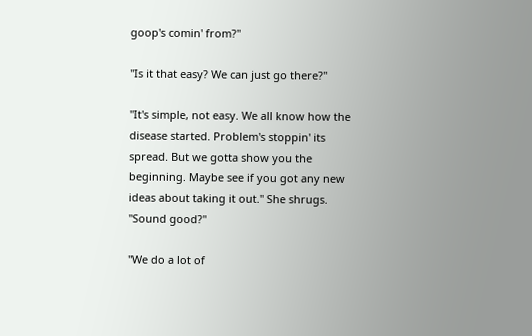goop's comin' from?"

"Is it that easy? We can just go there?"

"It's simple, not easy. We all know how the disease started. Problem's stoppin' its spread. But we gotta show you the beginning. Maybe see if you got any new ideas about taking it out." She shrugs. "Sound good?"

"We do a lot of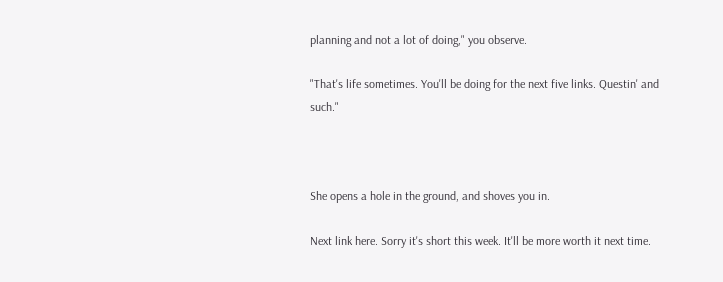planning and not a lot of doing," you observe.

"That's life sometimes. You'll be doing for the next five links. Questin' and such."



She opens a hole in the ground, and shoves you in.

Next link here. Sorry it's short this week. It'll be more worth it next time.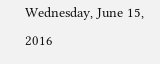Wednesday, June 15, 2016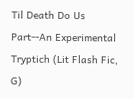Til Death Do Us Part--An Experimental Tryptich (Lit Flash Fic, G)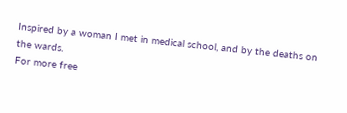Inspired by a woman I met in medical school, and by the deaths on the wards.
For more free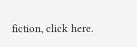fiction, click here.